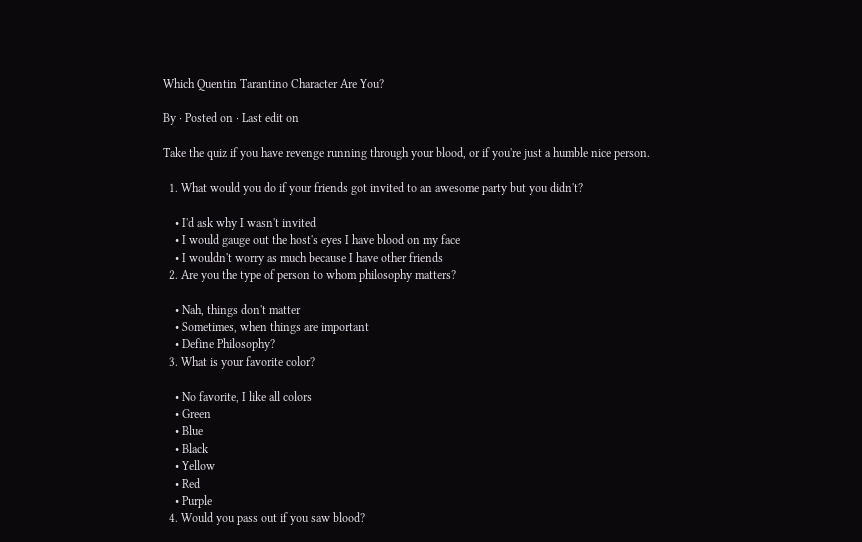Which Quentin Tarantino Character Are You?

By ⋅ Posted on ⋅ Last edit on

Take the quiz if you have revenge running through your blood, or if you're just a humble nice person.

  1. What would you do if your friends got invited to an awesome party but you didn't?

    • I'd ask why I wasn't invited
    • I would gauge out the host's eyes I have blood on my face
    • I wouldn't worry as much because I have other friends
  2. Are you the type of person to whom philosophy matters?

    • Nah, things don't matter
    • Sometimes, when things are important
    • Define Philosophy?
  3. What is your favorite color?

    • No favorite, I like all colors
    • Green
    • Blue
    • Black
    • Yellow
    • Red
    • Purple
  4. Would you pass out if you saw blood?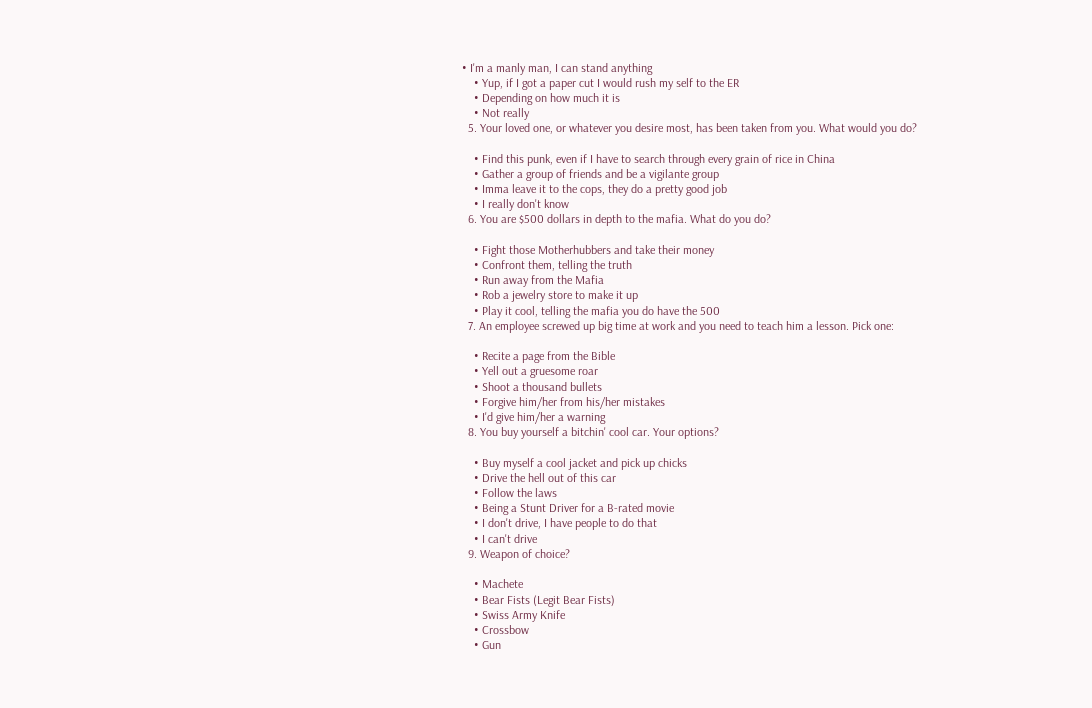• I'm a manly man, I can stand anything
    • Yup, if I got a paper cut I would rush my self to the ER
    • Depending on how much it is
    • Not really
  5. Your loved one, or whatever you desire most, has been taken from you. What would you do?

    • Find this punk, even if I have to search through every grain of rice in China
    • Gather a group of friends and be a vigilante group
    • Imma leave it to the cops, they do a pretty good job
    • I really don't know
  6. You are $500 dollars in depth to the mafia. What do you do?

    • Fight those Motherhubbers and take their money
    • Confront them, telling the truth
    • Run away from the Mafia
    • Rob a jewelry store to make it up
    • Play it cool, telling the mafia you do have the 500
  7. An employee screwed up big time at work and you need to teach him a lesson. Pick one:

    • Recite a page from the Bible
    • Yell out a gruesome roar
    • Shoot a thousand bullets
    • Forgive him/her from his/her mistakes
    • I'd give him/her a warning
  8. You buy yourself a bitchin' cool car. Your options?

    • Buy myself a cool jacket and pick up chicks
    • Drive the hell out of this car
    • Follow the laws
    • Being a Stunt Driver for a B-rated movie
    • I don't drive, I have people to do that
    • I can't drive
  9. Weapon of choice?

    • Machete
    • Bear Fists (Legit Bear Fists)
    • Swiss Army Knife
    • Crossbow
    • Gun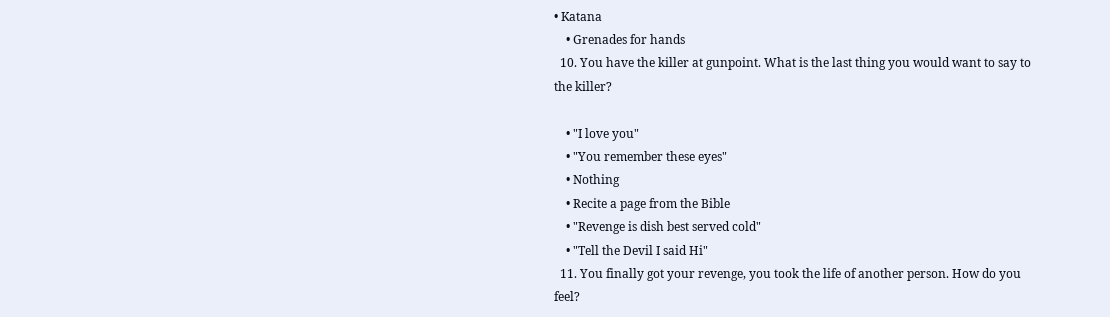• Katana
    • Grenades for hands
  10. You have the killer at gunpoint. What is the last thing you would want to say to the killer?

    • "I love you"
    • "You remember these eyes"
    • Nothing
    • Recite a page from the Bible
    • "Revenge is dish best served cold"
    • "Tell the Devil I said Hi"
  11. You finally got your revenge, you took the life of another person. How do you feel?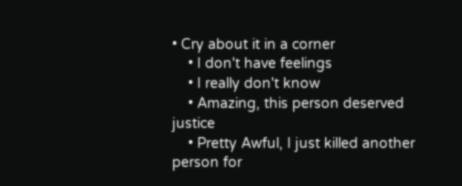• Cry about it in a corner
    • I don't have feelings
    • I really don't know
    • Amazing, this person deserved justice
    • Pretty Awful, I just killed another person for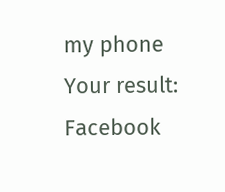my phone
Your result:
Facebook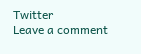Twitter
Leave a comment